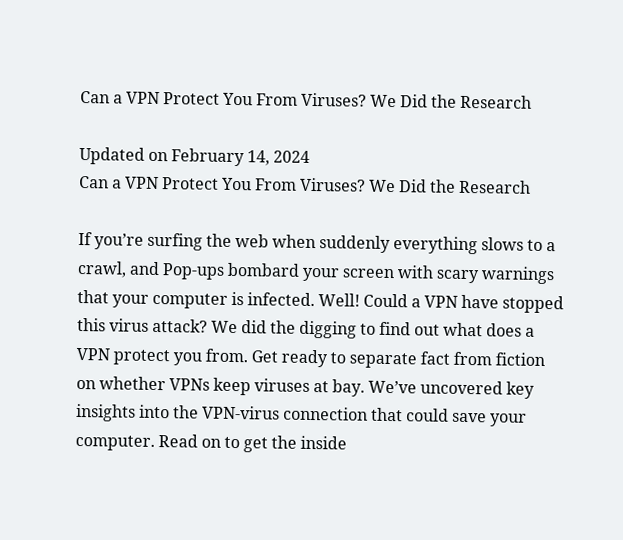Can a VPN Protect You From Viruses? We Did the Research

Updated on February 14, 2024
Can a VPN Protect You From Viruses? We Did the Research

If you’re surfing the web when suddenly everything slows to a crawl, and Pop-ups bombard your screen with scary warnings that your computer is infected. Well! Could a VPN have stopped this virus attack? We did the digging to find out what does a VPN protect you from. Get ready to separate fact from fiction on whether VPNs keep viruses at bay. We’ve uncovered key insights into the VPN-virus connection that could save your computer. Read on to get the inside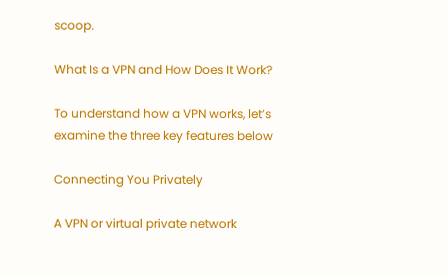scoop.

What Is a VPN and How Does It Work?

To understand how a VPN works, let’s examine the three key features below

Connecting You Privately

A VPN or virtual private network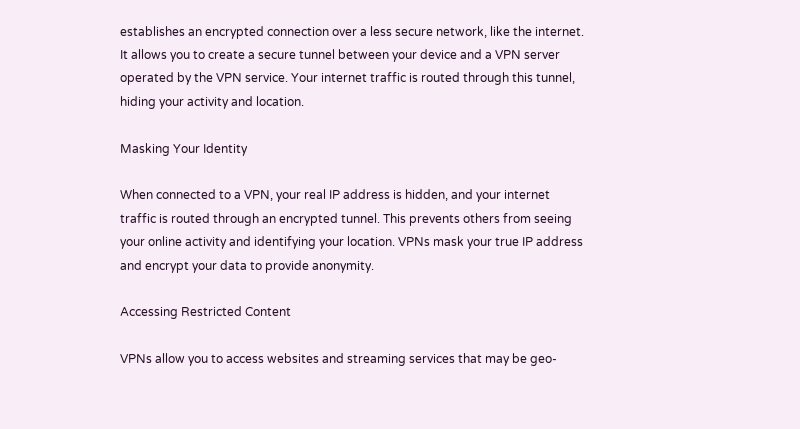establishes an encrypted connection over a less secure network, like the internet. It allows you to create a secure tunnel between your device and a VPN server operated by the VPN service. Your internet traffic is routed through this tunnel, hiding your activity and location.

Masking Your Identity

When connected to a VPN, your real IP address is hidden, and your internet traffic is routed through an encrypted tunnel. This prevents others from seeing your online activity and identifying your location. VPNs mask your true IP address and encrypt your data to provide anonymity.

Accessing Restricted Content

VPNs allow you to access websites and streaming services that may be geo-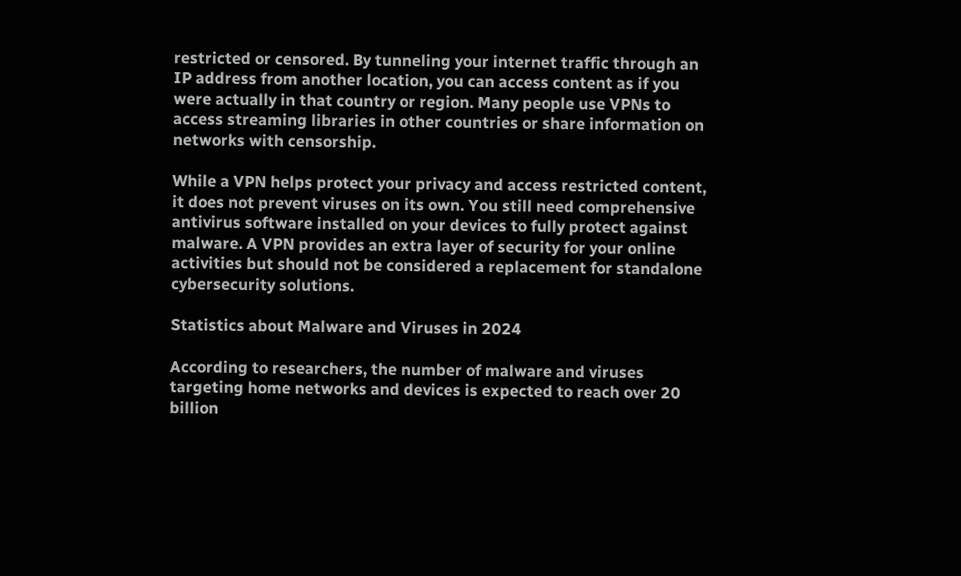restricted or censored. By tunneling your internet traffic through an IP address from another location, you can access content as if you were actually in that country or region. Many people use VPNs to access streaming libraries in other countries or share information on networks with censorship.

While a VPN helps protect your privacy and access restricted content, it does not prevent viruses on its own. You still need comprehensive antivirus software installed on your devices to fully protect against malware. A VPN provides an extra layer of security for your online activities but should not be considered a replacement for standalone cybersecurity solutions.

Statistics about Malware and Viruses in 2024

According to researchers, the number of malware and viruses targeting home networks and devices is expected to reach over 20 billion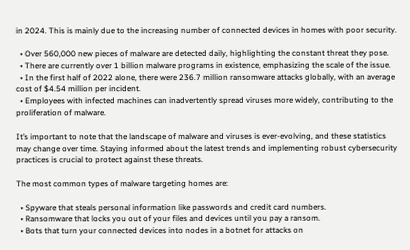in 2024. This is mainly due to the increasing number of connected devices in homes with poor security.

  • Over 560,000 new pieces of malware are detected daily, highlighting the constant threat they pose.
  • There are currently over 1 billion malware programs in existence, emphasizing the scale of the issue.
  • In the first half of 2022 alone, there were 236.7 million ransomware attacks globally, with an average cost of $4.54 million per incident.
  • Employees with infected machines can inadvertently spread viruses more widely, contributing to the proliferation of malware.

It’s important to note that the landscape of malware and viruses is ever-evolving, and these statistics may change over time. Staying informed about the latest trends and implementing robust cybersecurity practices is crucial to protect against these threats.

The most common types of malware targeting homes are:

  • Spyware that steals personal information like passwords and credit card numbers.
  • Ransomware that locks you out of your files and devices until you pay a ransom.
  • Bots that turn your connected devices into nodes in a botnet for attacks on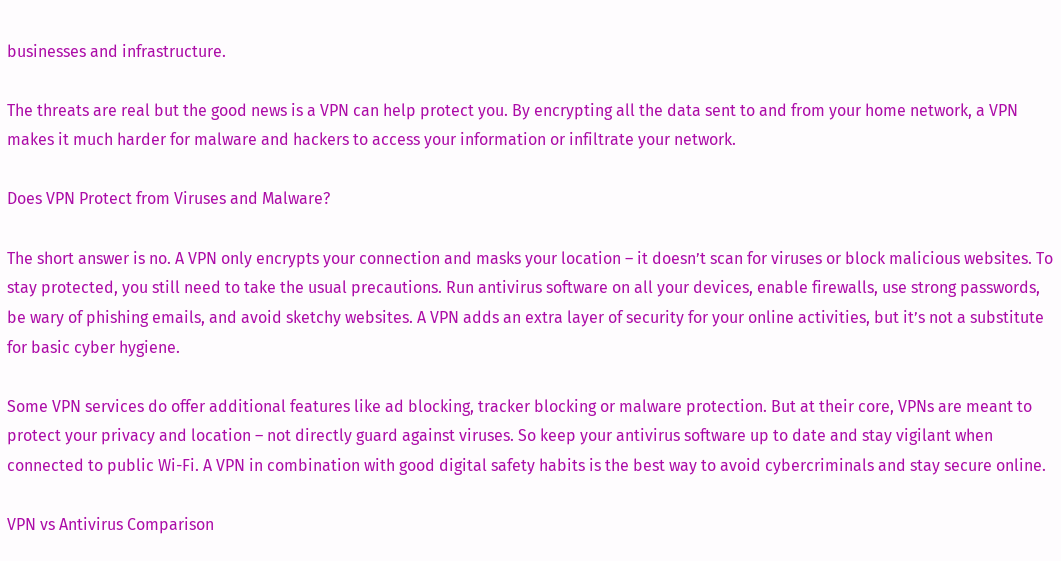businesses and infrastructure.

The threats are real but the good news is a VPN can help protect you. By encrypting all the data sent to and from your home network, a VPN makes it much harder for malware and hackers to access your information or infiltrate your network.

Does VPN Protect from Viruses and Malware?

The short answer is no. A VPN only encrypts your connection and masks your location – it doesn’t scan for viruses or block malicious websites. To stay protected, you still need to take the usual precautions. Run antivirus software on all your devices, enable firewalls, use strong passwords, be wary of phishing emails, and avoid sketchy websites. A VPN adds an extra layer of security for your online activities, but it’s not a substitute for basic cyber hygiene.

Some VPN services do offer additional features like ad blocking, tracker blocking or malware protection. But at their core, VPNs are meant to protect your privacy and location – not directly guard against viruses. So keep your antivirus software up to date and stay vigilant when connected to public Wi-Fi. A VPN in combination with good digital safety habits is the best way to avoid cybercriminals and stay secure online.

VPN vs Antivirus Comparison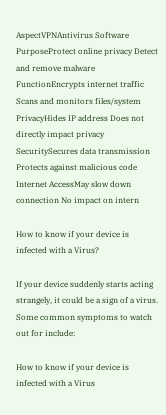AspectVPNAntivirus Software
PurposeProtect online privacy Detect and remove malware
FunctionEncrypts internet traffic Scans and monitors files/system
PrivacyHides IP address Does not directly impact privacy
SecuritySecures data transmission Protects against malicious code
Internet AccessMay slow down connection No impact on intern

How to know if your device is infected with a Virus?

If your device suddenly starts acting strangely, it could be a sign of a virus. Some common symptoms to watch out for include:

How to know if your device is infected with a Virus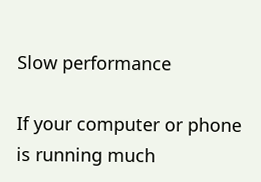Slow performance

If your computer or phone is running much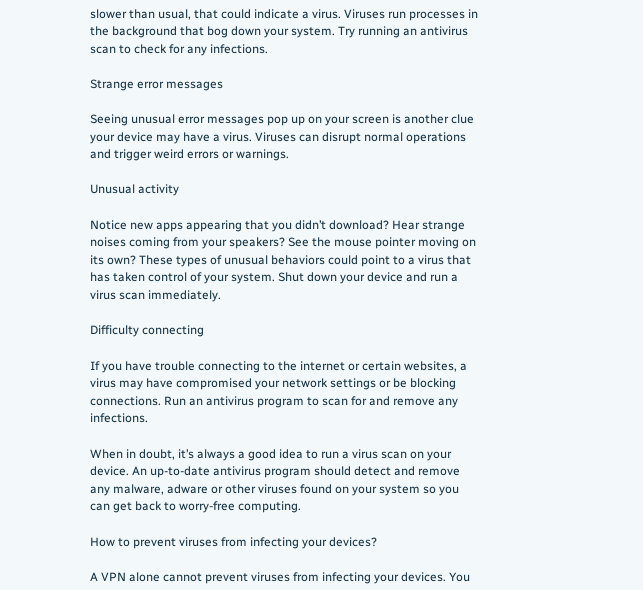slower than usual, that could indicate a virus. Viruses run processes in the background that bog down your system. Try running an antivirus scan to check for any infections.

Strange error messages

Seeing unusual error messages pop up on your screen is another clue your device may have a virus. Viruses can disrupt normal operations and trigger weird errors or warnings.

Unusual activity

Notice new apps appearing that you didn’t download? Hear strange noises coming from your speakers? See the mouse pointer moving on its own? These types of unusual behaviors could point to a virus that has taken control of your system. Shut down your device and run a virus scan immediately.

Difficulty connecting

If you have trouble connecting to the internet or certain websites, a virus may have compromised your network settings or be blocking connections. Run an antivirus program to scan for and remove any infections.

When in doubt, it’s always a good idea to run a virus scan on your device. An up-to-date antivirus program should detect and remove any malware, adware or other viruses found on your system so you can get back to worry-free computing.

How to prevent viruses from infecting your devices?

A VPN alone cannot prevent viruses from infecting your devices. You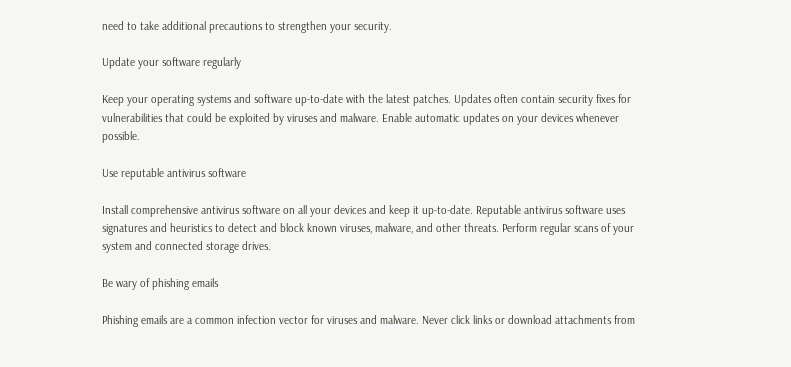need to take additional precautions to strengthen your security.

Update your software regularly

Keep your operating systems and software up-to-date with the latest patches. Updates often contain security fixes for vulnerabilities that could be exploited by viruses and malware. Enable automatic updates on your devices whenever possible.

Use reputable antivirus software

Install comprehensive antivirus software on all your devices and keep it up-to-date. Reputable antivirus software uses signatures and heuristics to detect and block known viruses, malware, and other threats. Perform regular scans of your system and connected storage drives.

Be wary of phishing emails

Phishing emails are a common infection vector for viruses and malware. Never click links or download attachments from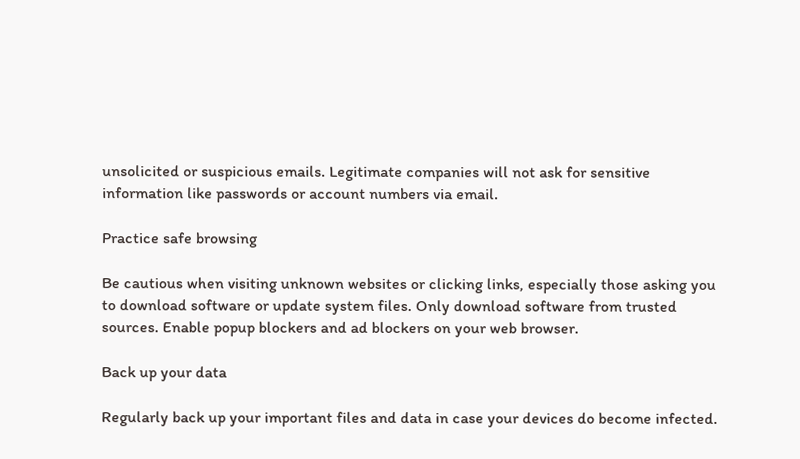unsolicited or suspicious emails. Legitimate companies will not ask for sensitive information like passwords or account numbers via email.

Practice safe browsing

Be cautious when visiting unknown websites or clicking links, especially those asking you to download software or update system files. Only download software from trusted sources. Enable popup blockers and ad blockers on your web browser.

Back up your data

Regularly back up your important files and data in case your devices do become infected.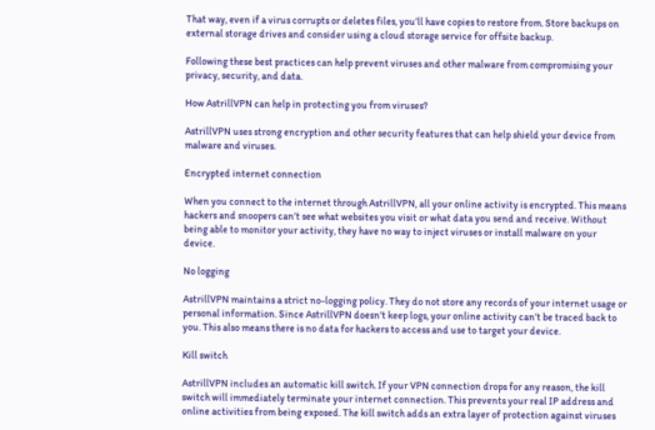That way, even if a virus corrupts or deletes files, you’ll have copies to restore from. Store backups on external storage drives and consider using a cloud storage service for offsite backup.

Following these best practices can help prevent viruses and other malware from compromising your privacy, security, and data.

How AstrillVPN can help in protecting you from viruses?

AstrillVPN uses strong encryption and other security features that can help shield your device from malware and viruses.

Encrypted internet connection

When you connect to the internet through AstrillVPN, all your online activity is encrypted. This means hackers and snoopers can’t see what websites you visit or what data you send and receive. Without being able to monitor your activity, they have no way to inject viruses or install malware on your device.

No logging

AstrillVPN maintains a strict no-logging policy. They do not store any records of your internet usage or personal information. Since AstrillVPN doesn’t keep logs, your online activity can’t be traced back to you. This also means there is no data for hackers to access and use to target your device.

Kill switch

AstrillVPN includes an automatic kill switch. If your VPN connection drops for any reason, the kill switch will immediately terminate your internet connection. This prevents your real IP address and online activities from being exposed. The kill switch adds an extra layer of protection against viruses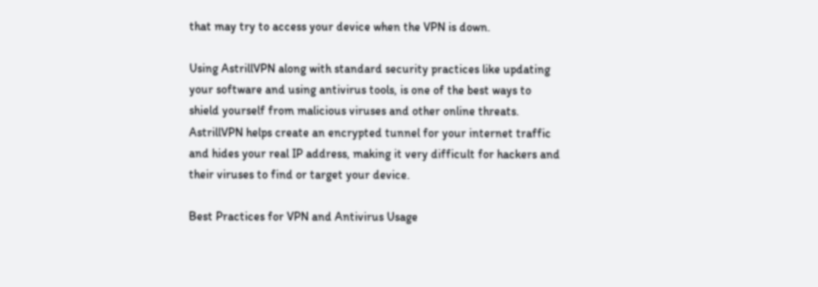that may try to access your device when the VPN is down.

Using AstrillVPN along with standard security practices like updating your software and using antivirus tools, is one of the best ways to shield yourself from malicious viruses and other online threats. AstrillVPN helps create an encrypted tunnel for your internet traffic and hides your real IP address, making it very difficult for hackers and their viruses to find or target your device.

Best Practices for VPN and Antivirus Usage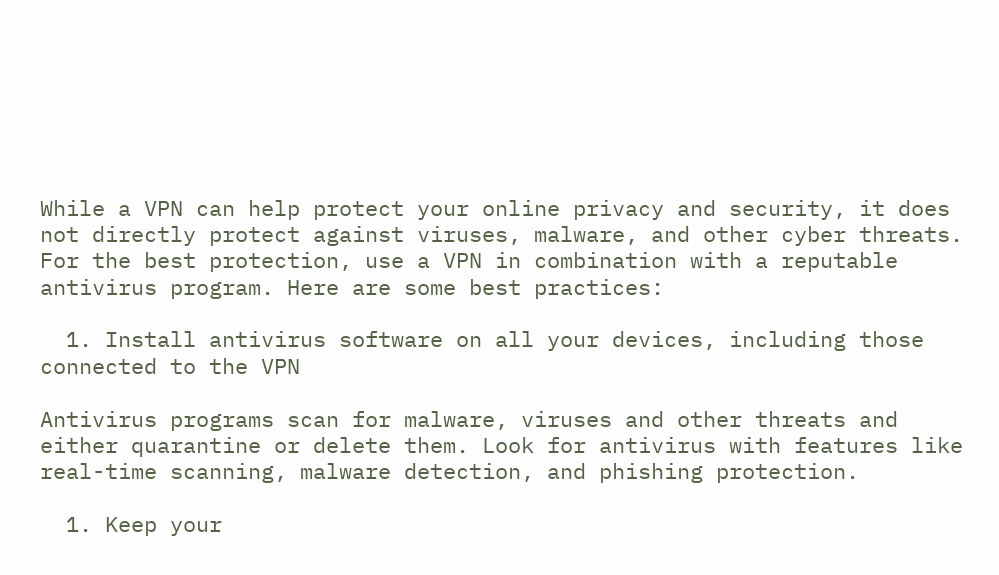While a VPN can help protect your online privacy and security, it does not directly protect against viruses, malware, and other cyber threats. For the best protection, use a VPN in combination with a reputable antivirus program. Here are some best practices:

  1. Install antivirus software on all your devices, including those connected to the VPN

Antivirus programs scan for malware, viruses and other threats and either quarantine or delete them. Look for antivirus with features like real-time scanning, malware detection, and phishing protection.

  1. Keep your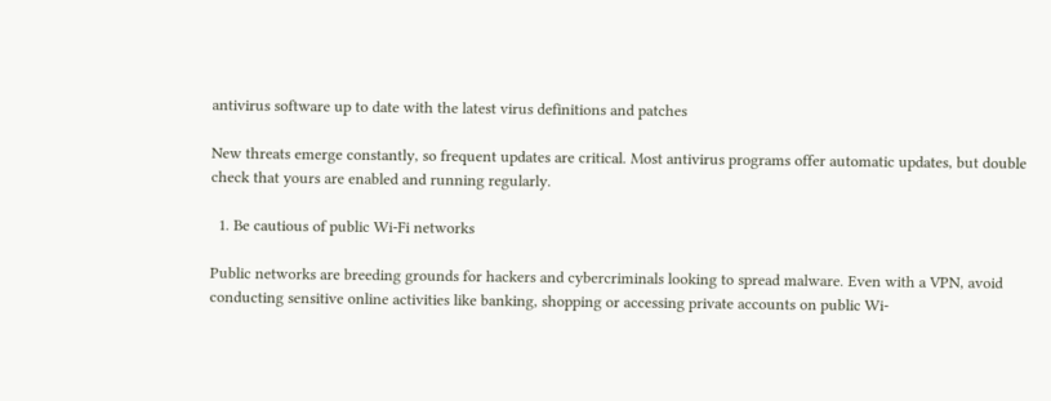antivirus software up to date with the latest virus definitions and patches

New threats emerge constantly, so frequent updates are critical. Most antivirus programs offer automatic updates, but double check that yours are enabled and running regularly.

  1. Be cautious of public Wi-Fi networks

Public networks are breeding grounds for hackers and cybercriminals looking to spread malware. Even with a VPN, avoid conducting sensitive online activities like banking, shopping or accessing private accounts on public Wi-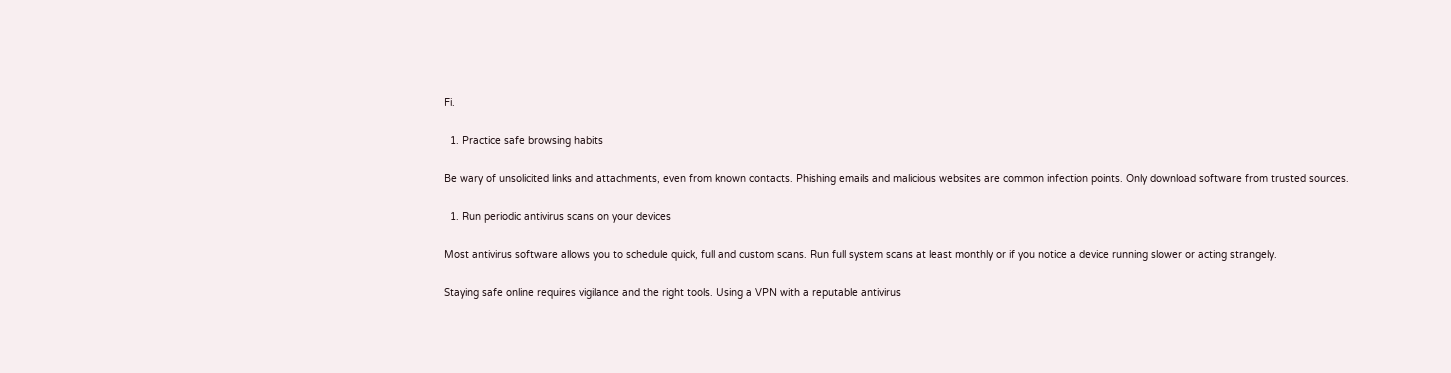Fi.

  1. Practice safe browsing habits

Be wary of unsolicited links and attachments, even from known contacts. Phishing emails and malicious websites are common infection points. Only download software from trusted sources.

  1. Run periodic antivirus scans on your devices

Most antivirus software allows you to schedule quick, full and custom scans. Run full system scans at least monthly or if you notice a device running slower or acting strangely.

Staying safe online requires vigilance and the right tools. Using a VPN with a reputable antivirus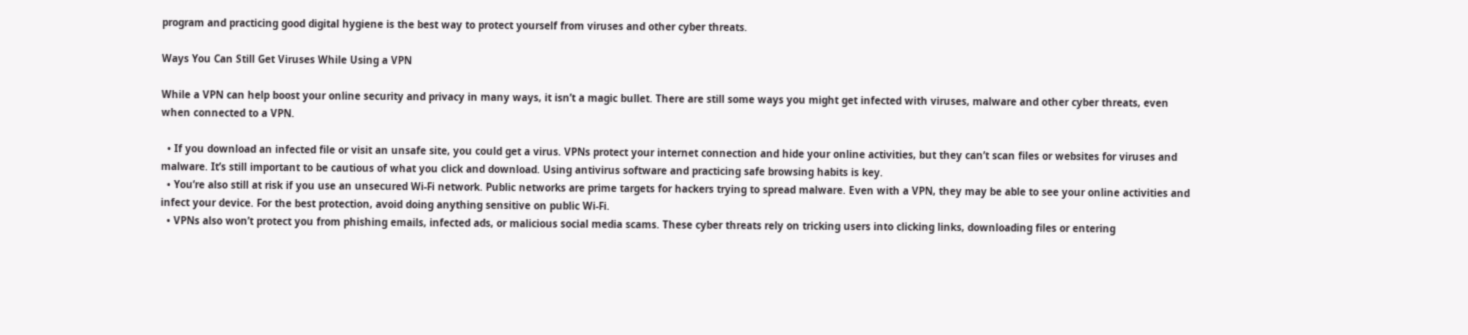program and practicing good digital hygiene is the best way to protect yourself from viruses and other cyber threats.

Ways You Can Still Get Viruses While Using a VPN

While a VPN can help boost your online security and privacy in many ways, it isn’t a magic bullet. There are still some ways you might get infected with viruses, malware and other cyber threats, even when connected to a VPN.

  • If you download an infected file or visit an unsafe site, you could get a virus. VPNs protect your internet connection and hide your online activities, but they can’t scan files or websites for viruses and malware. It’s still important to be cautious of what you click and download. Using antivirus software and practicing safe browsing habits is key.
  • You’re also still at risk if you use an unsecured Wi-Fi network. Public networks are prime targets for hackers trying to spread malware. Even with a VPN, they may be able to see your online activities and infect your device. For the best protection, avoid doing anything sensitive on public Wi-Fi.
  • VPNs also won’t protect you from phishing emails, infected ads, or malicious social media scams. These cyber threats rely on tricking users into clicking links, downloading files or entering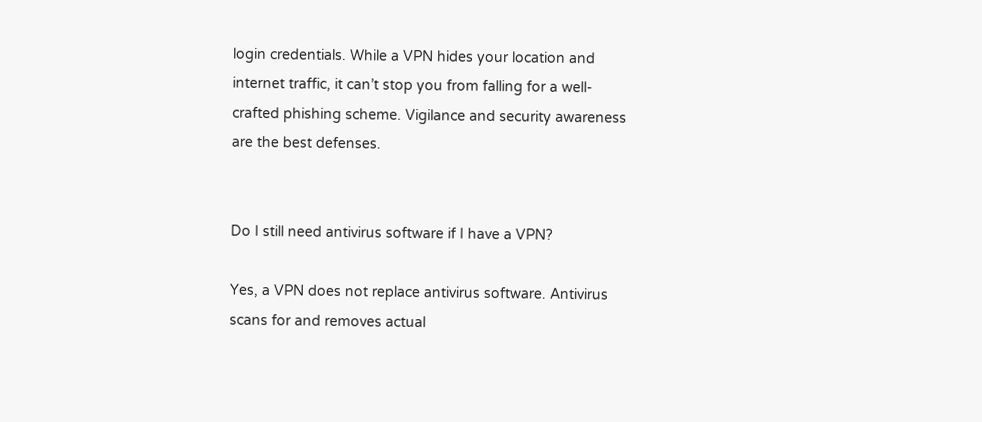login credentials. While a VPN hides your location and internet traffic, it can’t stop you from falling for a well-crafted phishing scheme. Vigilance and security awareness are the best defenses.


Do I still need antivirus software if I have a VPN?

Yes, a VPN does not replace antivirus software. Antivirus scans for and removes actual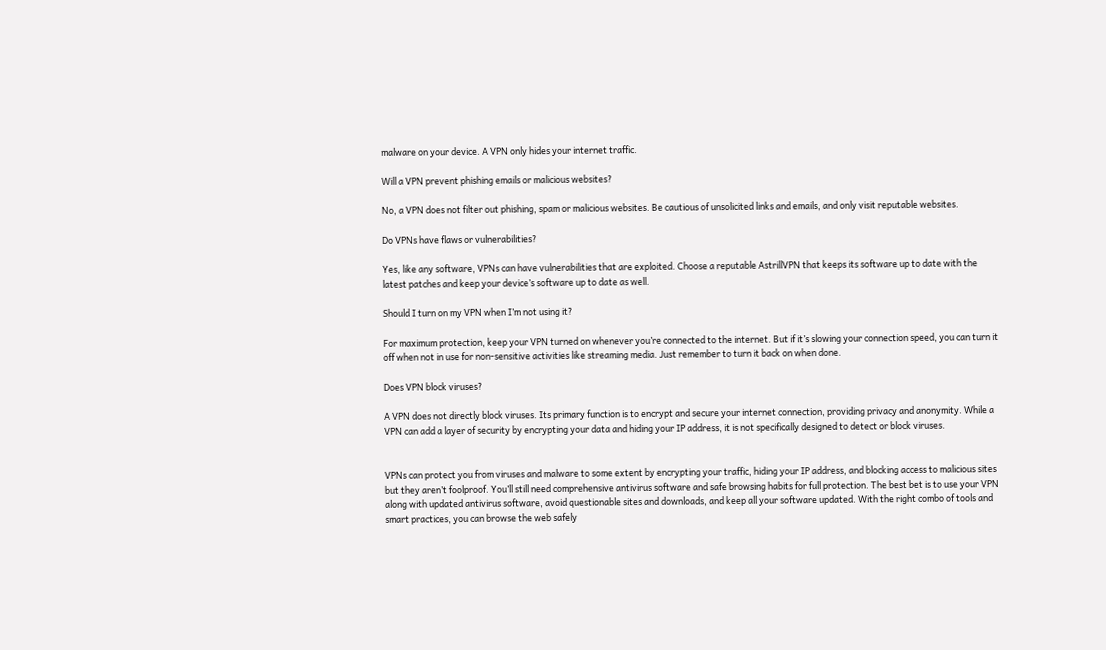malware on your device. A VPN only hides your internet traffic.

Will a VPN prevent phishing emails or malicious websites?

No, a VPN does not filter out phishing, spam or malicious websites. Be cautious of unsolicited links and emails, and only visit reputable websites.

Do VPNs have flaws or vulnerabilities?

Yes, like any software, VPNs can have vulnerabilities that are exploited. Choose a reputable AstrillVPN that keeps its software up to date with the latest patches and keep your device’s software up to date as well.

Should I turn on my VPN when I’m not using it?

For maximum protection, keep your VPN turned on whenever you’re connected to the internet. But if it’s slowing your connection speed, you can turn it off when not in use for non-sensitive activities like streaming media. Just remember to turn it back on when done.

Does VPN block viruses?

A VPN does not directly block viruses. Its primary function is to encrypt and secure your internet connection, providing privacy and anonymity. While a VPN can add a layer of security by encrypting your data and hiding your IP address, it is not specifically designed to detect or block viruses.


VPNs can protect you from viruses and malware to some extent by encrypting your traffic, hiding your IP address, and blocking access to malicious sites but they aren’t foolproof. You’ll still need comprehensive antivirus software and safe browsing habits for full protection. The best bet is to use your VPN along with updated antivirus software, avoid questionable sites and downloads, and keep all your software updated. With the right combo of tools and smart practices, you can browse the web safely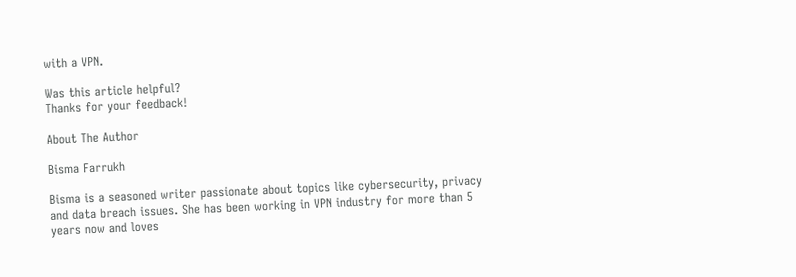with a VPN.

Was this article helpful?
Thanks for your feedback!

About The Author

Bisma Farrukh

Bisma is a seasoned writer passionate about topics like cybersecurity, privacy and data breach issues. She has been working in VPN industry for more than 5 years now and loves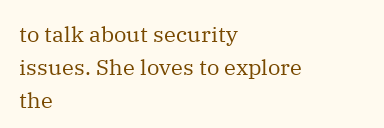to talk about security issues. She loves to explore the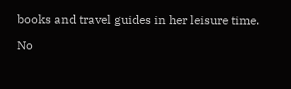books and travel guides in her leisure time.

No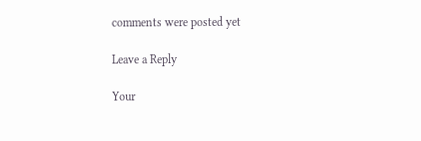comments were posted yet

Leave a Reply

Your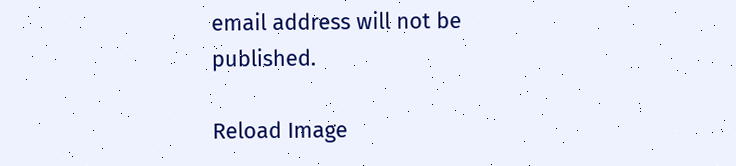email address will not be published.

Reload Image